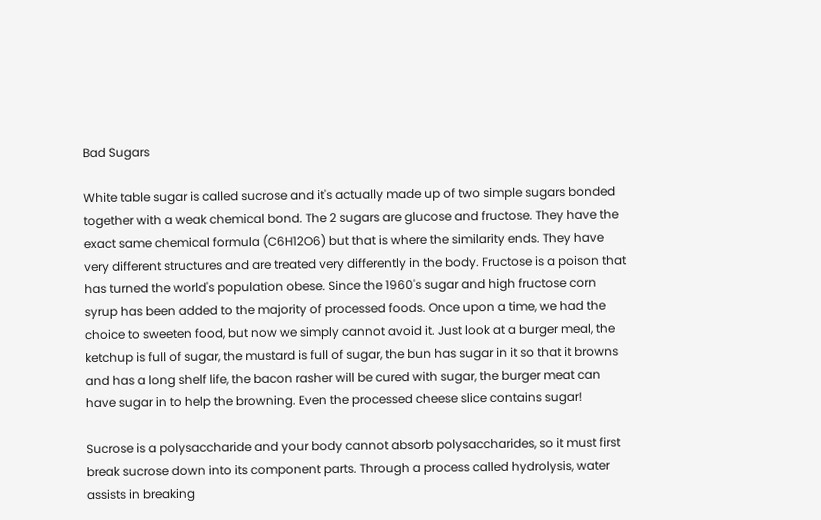Bad Sugars

White table sugar is called sucrose and it's actually made up of two simple sugars bonded together with a weak chemical bond. The 2 sugars are glucose and fructose. They have the exact same chemical formula (C6H12O6) but that is where the similarity ends. They have very different structures and are treated very differently in the body. Fructose is a poison that has turned the world's population obese. Since the 1960's sugar and high fructose corn syrup has been added to the majority of processed foods. Once upon a time, we had the choice to sweeten food, but now we simply cannot avoid it. Just look at a burger meal, the ketchup is full of sugar, the mustard is full of sugar, the bun has sugar in it so that it browns and has a long shelf life, the bacon rasher will be cured with sugar, the burger meat can have sugar in to help the browning. Even the processed cheese slice contains sugar!

Sucrose is a polysaccharide and your body cannot absorb polysaccharides, so it must first break sucrose down into its component parts. Through a process called hydrolysis, water assists in breaking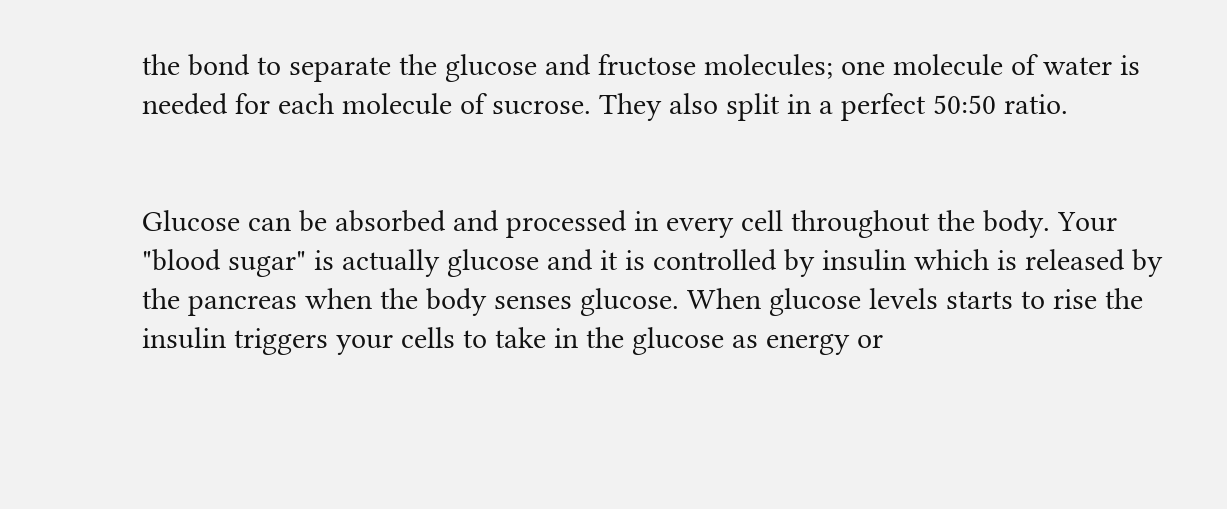the bond to separate the glucose and fructose molecules; one molecule of water is needed for each molecule of sucrose. They also split in a perfect 50:50 ratio.


Glucose can be absorbed and processed in every cell throughout the body. Your "blood sugar" is actually glucose and it is controlled by insulin which is released by the pancreas when the body senses glucose. When glucose levels starts to rise the insulin triggers your cells to take in the glucose as energy or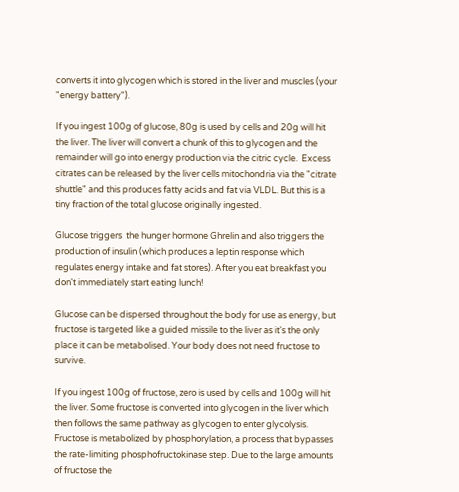converts it into glycogen which is stored in the liver and muscles (your "energy battery").

If you ingest 100g of glucose, 80g is used by cells and 20g will hit the liver. The liver will convert a chunk of this to glycogen and the remainder will go into energy production via the citric cycle.  Excess citrates can be released by the liver cells mitochondria via the "citrate shuttle" and this produces fatty acids and fat via VLDL. But this is a tiny fraction of the total glucose originally ingested.

Glucose triggers  the hunger hormone Ghrelin and also triggers the production of insulin (which produces a leptin response which regulates energy intake and fat stores). After you eat breakfast you don't immediately start eating lunch!

Glucose can be dispersed throughout the body for use as energy, but fructose is targeted like a guided missile to the liver as it's the only place it can be metabolised. Your body does not need fructose to survive.

If you ingest 100g of fructose, zero is used by cells and 100g will hit the liver. Some fructose is converted into glycogen in the liver which then follows the same pathway as glycogen to enter glycolysis. Fructose is metabolized by phosphorylation, a process that bypasses the rate-limiting phosphofructokinase step. Due to the large amounts of fructose the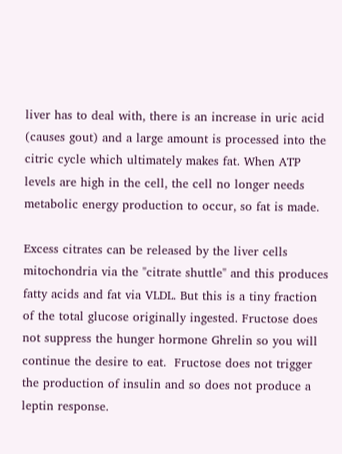liver has to deal with, there is an increase in uric acid (causes gout) and a large amount is processed into the citric cycle which ultimately makes fat. When ATP levels are high in the cell, the cell no longer needs metabolic energy production to occur, so fat is made.

Excess citrates can be released by the liver cells mitochondria via the "citrate shuttle" and this produces fatty acids and fat via VLDL. But this is a tiny fraction of the total glucose originally ingested. Fructose does not suppress the hunger hormone Ghrelin so you will continue the desire to eat.  Fructose does not trigger the production of insulin and so does not produce a leptin response.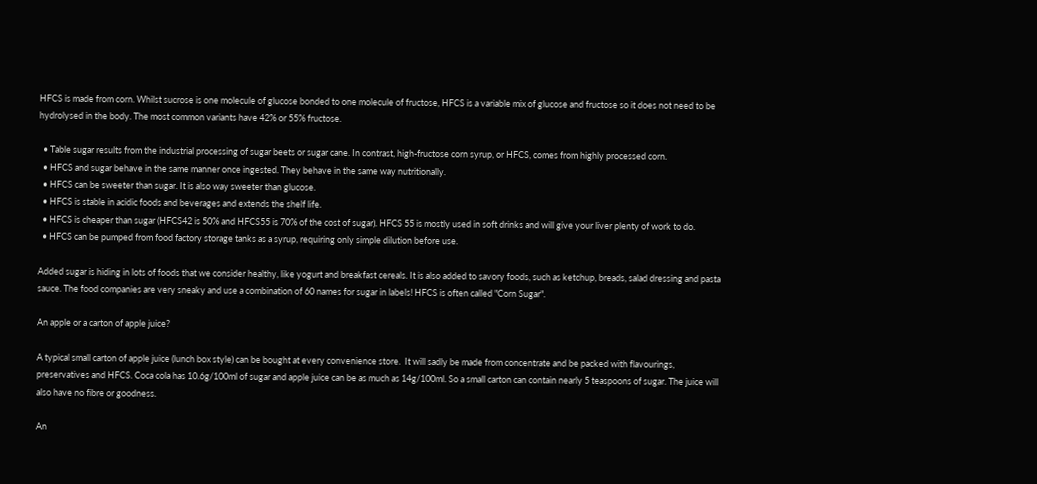HFCS is made from corn. Whilst sucrose is one molecule of glucose bonded to one molecule of fructose, HFCS is a variable mix of glucose and fructose so it does not need to be hydrolysed in the body. The most common variants have 42% or 55% fructose.

  • Table sugar results from the industrial processing of sugar beets or sugar cane. In contrast, high-fructose corn syrup, or HFCS, comes from highly processed corn.
  • HFCS and sugar behave in the same manner once ingested. They behave in the same way nutritionally.
  • HFCS can be sweeter than sugar. It is also way sweeter than glucose.
  • HFCS is stable in acidic foods and beverages and extends the shelf life.
  • HFCS is cheaper than sugar (HFCS42 is 50% and HFCS55 is 70% of the cost of sugar). HFCS 55 is mostly used in soft drinks and will give your liver plenty of work to do.
  • HFCS can be pumped from food factory storage tanks as a syrup, requiring only simple dilution before use.

Added sugar is hiding in lots of foods that we consider healthy, like yogurt and breakfast cereals. It is also added to savory foods, such as ketchup, breads, salad dressing and pasta sauce. The food companies are very sneaky and use a combination of 60 names for sugar in labels! HFCS is often called "Corn Sugar".

An apple or a carton of apple juice?

A typical small carton of apple juice (lunch box style) can be bought at every convenience store.  It will sadly be made from concentrate and be packed with flavourings, preservatives and HFCS. Coca cola has 10.6g/100ml of sugar and apple juice can be as much as 14g/100ml. So a small carton can contain nearly 5 teaspoons of sugar. The juice will also have no fibre or goodness.

An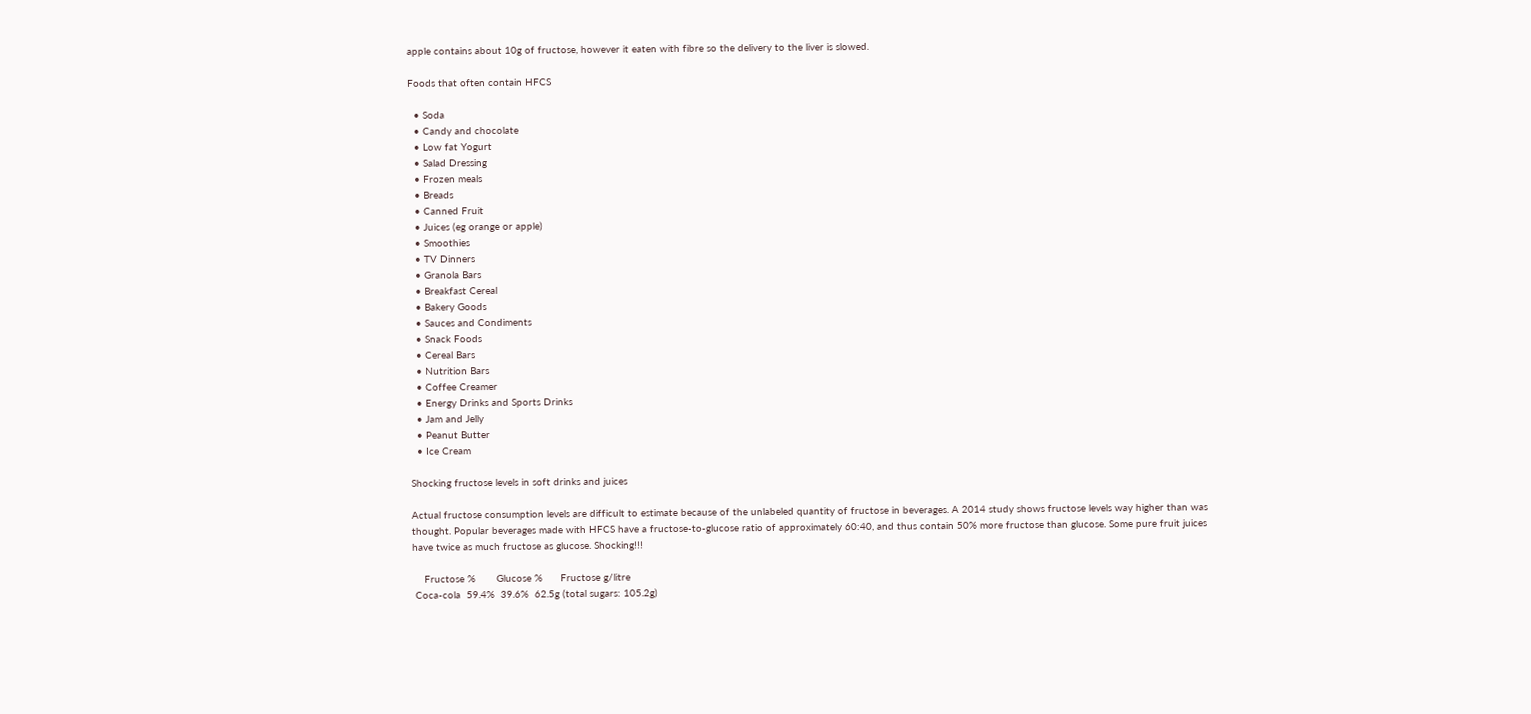apple contains about 10g of fructose, however it eaten with fibre so the delivery to the liver is slowed.

Foods that often contain HFCS

  • Soda
  • Candy and chocolate
  • Low fat Yogurt
  • Salad Dressing
  • Frozen meals
  • Breads
  • Canned Fruit
  • Juices (eg orange or apple)
  • Smoothies
  • TV Dinners
  • Granola Bars
  • Breakfast Cereal
  • Bakery Goods
  • Sauces and Condiments
  • Snack Foods
  • Cereal Bars
  • Nutrition Bars
  • Coffee Creamer
  • Energy Drinks and Sports Drinks
  • Jam and Jelly
  • Peanut Butter
  • Ice Cream

Shocking fructose levels in soft drinks and juices

Actual fructose consumption levels are difficult to estimate because of the unlabeled quantity of fructose in beverages. A 2014 study shows fructose levels way higher than was thought. Popular beverages made with HFCS have a fructose-to-glucose ratio of approximately 60:40, and thus contain 50% more fructose than glucose. Some pure fruit juices have twice as much fructose as glucose. Shocking!!!

    Fructose %       Glucose %      Fructose g/litre
 Coca-cola  59.4%  39.6%  62.5g (total sugars: 105.2g)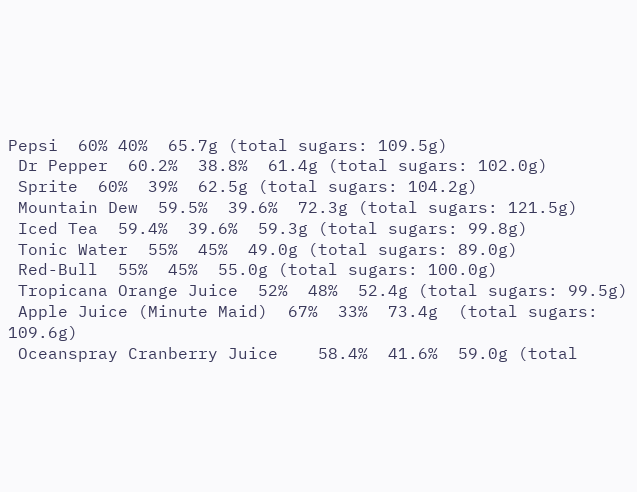Pepsi  60% 40%  65.7g (total sugars: 109.5g)
 Dr Pepper  60.2%  38.8%  61.4g (total sugars: 102.0g)
 Sprite  60%  39%  62.5g (total sugars: 104.2g)
 Mountain Dew  59.5%  39.6%  72.3g (total sugars: 121.5g)
 Iced Tea  59.4%  39.6%  59.3g (total sugars: 99.8g)
 Tonic Water  55%  45%  49.0g (total sugars: 89.0g)
 Red-Bull  55%  45%  55.0g (total sugars: 100.0g)
 Tropicana Orange Juice  52%  48%  52.4g (total sugars: 99.5g)
 Apple Juice (Minute Maid)  67%  33%  73.4g  (total sugars: 109.6g)
 Oceanspray Cranberry Juice    58.4%  41.6%  59.0g (total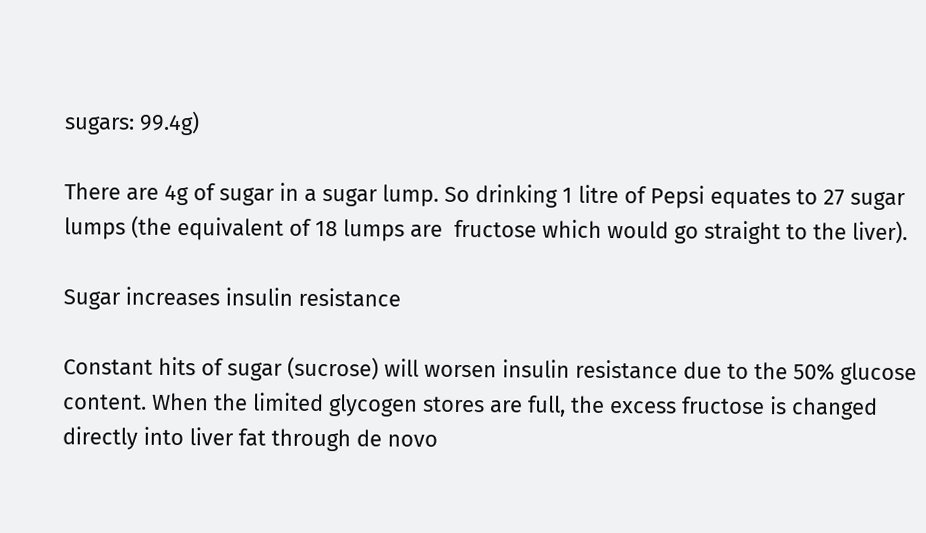sugars: 99.4g)

There are 4g of sugar in a sugar lump. So drinking 1 litre of Pepsi equates to 27 sugar lumps (the equivalent of 18 lumps are  fructose which would go straight to the liver).

Sugar increases insulin resistance

Constant hits of sugar (sucrose) will worsen insulin resistance due to the 50% glucose content. When the limited glycogen stores are full, the excess fructose is changed directly into liver fat through de novo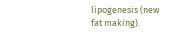lipogenesis (new fat making).